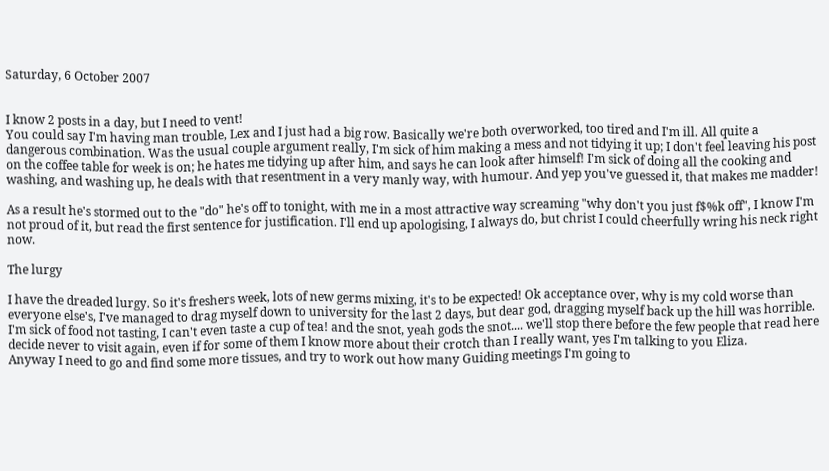Saturday, 6 October 2007


I know 2 posts in a day, but I need to vent!
You could say I'm having man trouble, Lex and I just had a big row. Basically we're both overworked, too tired and I'm ill. All quite a dangerous combination. Was the usual couple argument really, I'm sick of him making a mess and not tidying it up; I don't feel leaving his post on the coffee table for week is on; he hates me tidying up after him, and says he can look after himself! I'm sick of doing all the cooking and washing, and washing up, he deals with that resentment in a very manly way, with humour. And yep you've guessed it, that makes me madder!

As a result he's stormed out to the "do" he's off to tonight, with me in a most attractive way screaming "why don't you just f$%k off", I know I'm not proud of it, but read the first sentence for justification. I'll end up apologising, I always do, but christ I could cheerfully wring his neck right now.

The lurgy

I have the dreaded lurgy. So it's freshers week, lots of new germs mixing, it's to be expected! Ok acceptance over, why is my cold worse than everyone else's, I've managed to drag myself down to university for the last 2 days, but dear god, dragging myself back up the hill was horrible.
I'm sick of food not tasting, I can't even taste a cup of tea! and the snot, yeah gods the snot.... we'll stop there before the few people that read here decide never to visit again, even if for some of them I know more about their crotch than I really want, yes I'm talking to you Eliza.
Anyway I need to go and find some more tissues, and try to work out how many Guiding meetings I'm going to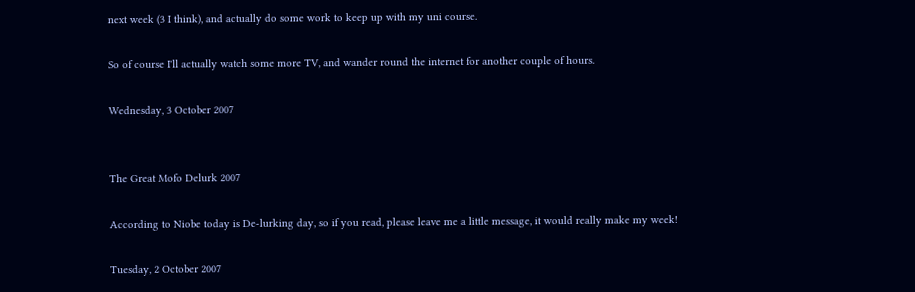next week (3 I think), and actually do some work to keep up with my uni course.

So of course I'll actually watch some more TV, and wander round the internet for another couple of hours.

Wednesday, 3 October 2007


The Great Mofo Delurk 2007

According to Niobe today is De-lurking day, so if you read, please leave me a little message, it would really make my week!

Tuesday, 2 October 2007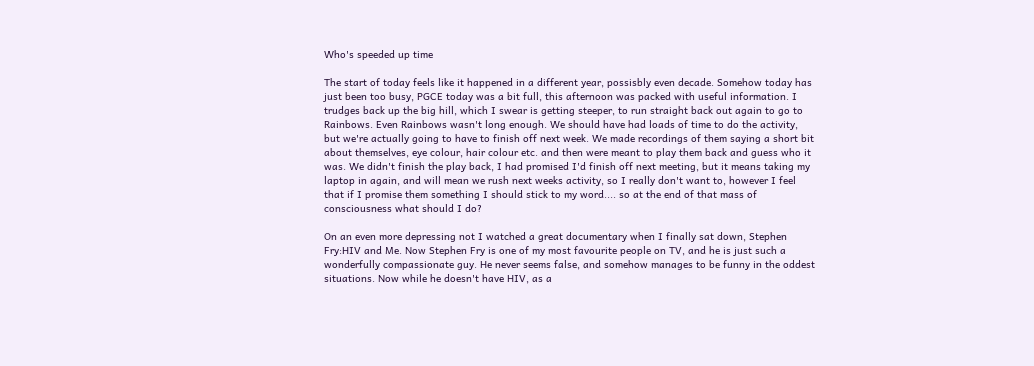Who's speeded up time

The start of today feels like it happened in a different year, possisbly even decade. Somehow today has just been too busy, PGCE today was a bit full, this afternoon was packed with useful information. I trudges back up the big hill, which I swear is getting steeper, to run straight back out again to go to Rainbows. Even Rainbows wasn't long enough. We should have had loads of time to do the activity, but we're actually going to have to finish off next week. We made recordings of them saying a short bit about themselves, eye colour, hair colour etc. and then were meant to play them back and guess who it was. We didn't finish the play back, I had promised I'd finish off next meeting, but it means taking my laptop in again, and will mean we rush next weeks activity, so I really don't want to, however I feel that if I promise them something I should stick to my word.... so at the end of that mass of consciousness what should I do?

On an even more depressing not I watched a great documentary when I finally sat down, Stephen Fry:HIV and Me. Now Stephen Fry is one of my most favourite people on TV, and he is just such a wonderfully compassionate guy. He never seems false, and somehow manages to be funny in the oddest situations. Now while he doesn't have HIV, as a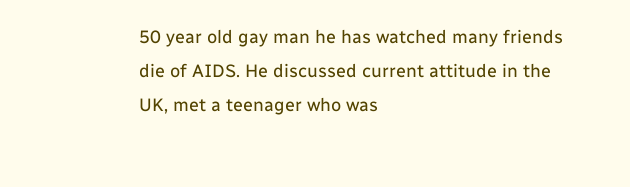50 year old gay man he has watched many friends die of AIDS. He discussed current attitude in the UK, met a teenager who was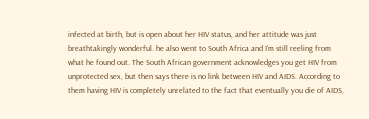infected at birth, but is open about her HIV status, and her attitude was just breathtakingly wonderful. he also went to South Africa and I'm still reeling from what he found out. The South African government acknowledges you get HIV from unprotected sex, but then says there is no link between HIV and AIDS. According to them having HIV is completely unrelated to the fact that eventually you die of AIDS,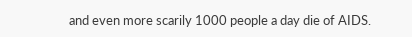and even more scarily 1000 people a day die of AIDS.